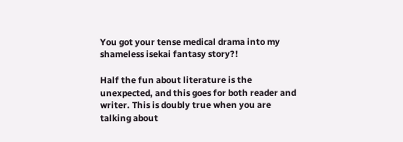You got your tense medical drama into my shameless isekai fantasy story?!

Half the fun about literature is the unexpected, and this goes for both reader and writer. This is doubly true when you are talking about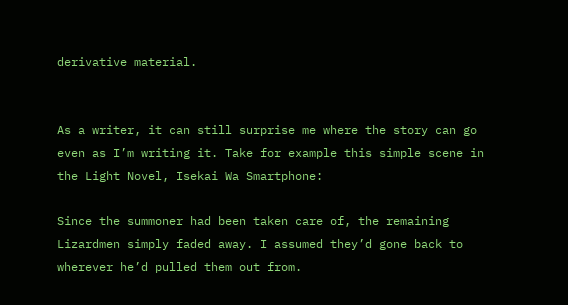derivative material.


As a writer, it can still surprise me where the story can go even as I’m writing it. Take for example this simple scene in the Light Novel, Isekai Wa Smartphone:

Since the summoner had been taken care of, the remaining Lizardmen simply faded away. I assumed they’d gone back to wherever he’d pulled them out from.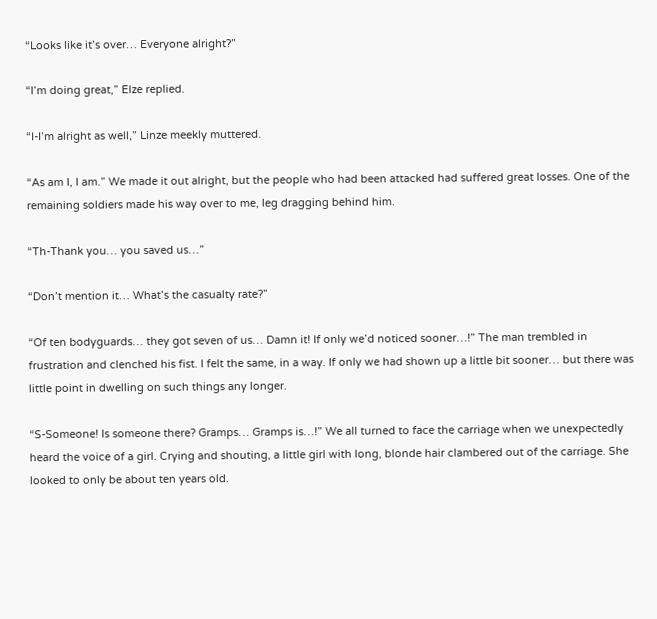“Looks like it’s over… Everyone alright?”

“I’m doing great,” Elze replied.

“I-I’m alright as well,” Linze meekly muttered.

“As am I, I am.” We made it out alright, but the people who had been attacked had suffered great losses. One of the remaining soldiers made his way over to me, leg dragging behind him.

“Th-Thank you… you saved us…”

“Don’t mention it… What’s the casualty rate?”

“Of ten bodyguards… they got seven of us… Damn it! If only we’d noticed sooner…!” The man trembled in frustration and clenched his fist. I felt the same, in a way. If only we had shown up a little bit sooner… but there was little point in dwelling on such things any longer.

“S-Someone! Is someone there? Gramps… Gramps is…!” We all turned to face the carriage when we unexpectedly heard the voice of a girl. Crying and shouting, a little girl with long, blonde hair clambered out of the carriage. She looked to only be about ten years old.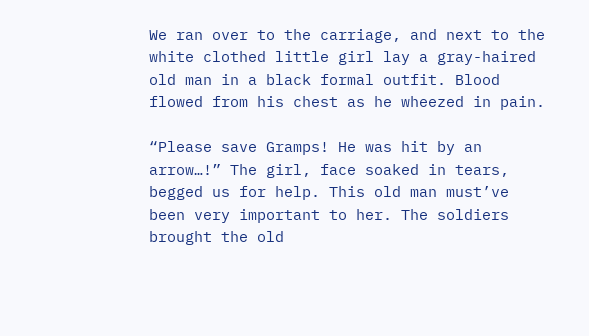We ran over to the carriage, and next to the white clothed little girl lay a gray-haired old man in a black formal outfit. Blood flowed from his chest as he wheezed in pain.

“Please save Gramps! He was hit by an arrow…!” The girl, face soaked in tears, begged us for help. This old man must’ve been very important to her. The soldiers brought the old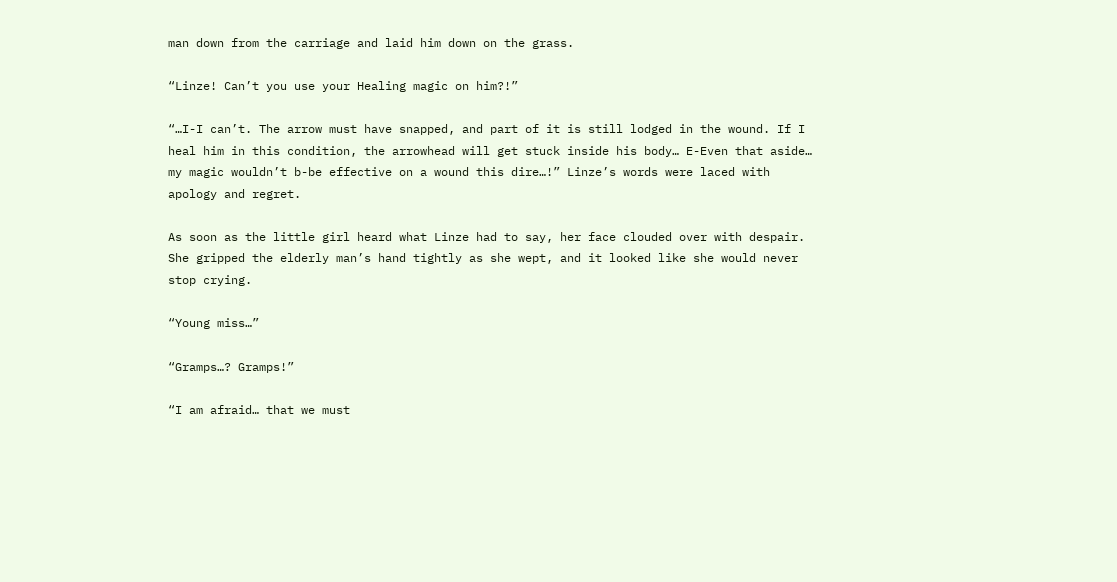man down from the carriage and laid him down on the grass.

“Linze! Can’t you use your Healing magic on him?!”

“…I-I can’t. The arrow must have snapped, and part of it is still lodged in the wound. If I heal him in this condition, the arrowhead will get stuck inside his body… E-Even that aside… my magic wouldn’t b-be effective on a wound this dire…!” Linze’s words were laced with apology and regret.

As soon as the little girl heard what Linze had to say, her face clouded over with despair. She gripped the elderly man’s hand tightly as she wept, and it looked like she would never stop crying.

“Young miss…”

“Gramps…? Gramps!”

“I am afraid… that we must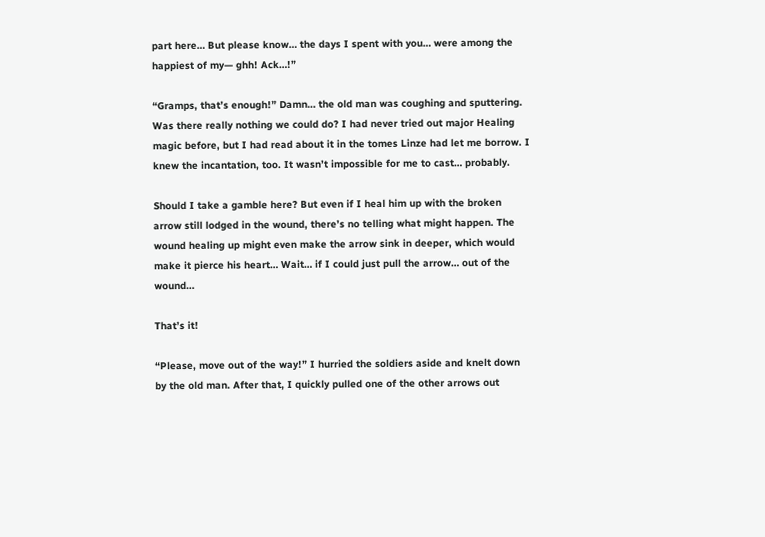part here… But please know… the days I spent with you… were among the happiest of my— ghh! Ack…!”

“Gramps, that’s enough!” Damn… the old man was coughing and sputtering. Was there really nothing we could do? I had never tried out major Healing magic before, but I had read about it in the tomes Linze had let me borrow. I knew the incantation, too. It wasn’t impossible for me to cast… probably.

Should I take a gamble here? But even if I heal him up with the broken arrow still lodged in the wound, there’s no telling what might happen. The wound healing up might even make the arrow sink in deeper, which would make it pierce his heart… Wait… if I could just pull the arrow… out of the wound…

That’s it!

“Please, move out of the way!” I hurried the soldiers aside and knelt down by the old man. After that, I quickly pulled one of the other arrows out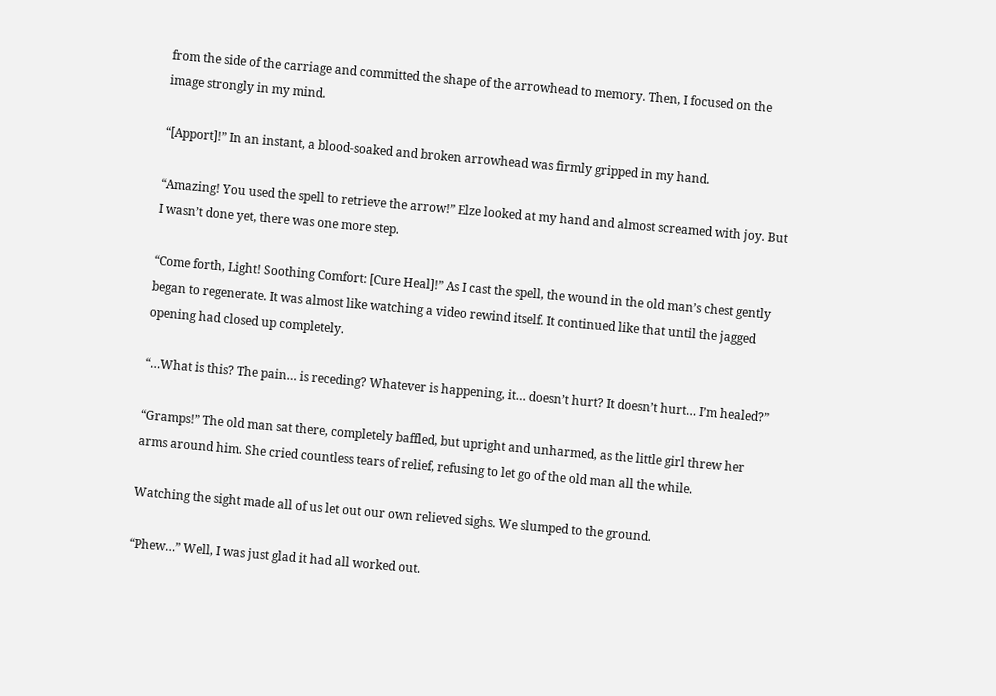from the side of the carriage and committed the shape of the arrowhead to memory. Then, I focused on the image strongly in my mind.

“[Apport]!” In an instant, a blood-soaked and broken arrowhead was firmly gripped in my hand.

“Amazing! You used the spell to retrieve the arrow!” Elze looked at my hand and almost screamed with joy. But I wasn’t done yet, there was one more step.

“Come forth, Light! Soothing Comfort: [Cure Heal]!” As I cast the spell, the wound in the old man’s chest gently began to regenerate. It was almost like watching a video rewind itself. It continued like that until the jagged opening had closed up completely.

“…What is this? The pain… is receding? Whatever is happening, it… doesn’t hurt? It doesn’t hurt… I’m healed?”

“Gramps!” The old man sat there, completely baffled, but upright and unharmed, as the little girl threw her arms around him. She cried countless tears of relief, refusing to let go of the old man all the while.

Watching the sight made all of us let out our own relieved sighs. We slumped to the ground.

“Phew…” Well, I was just glad it had all worked out.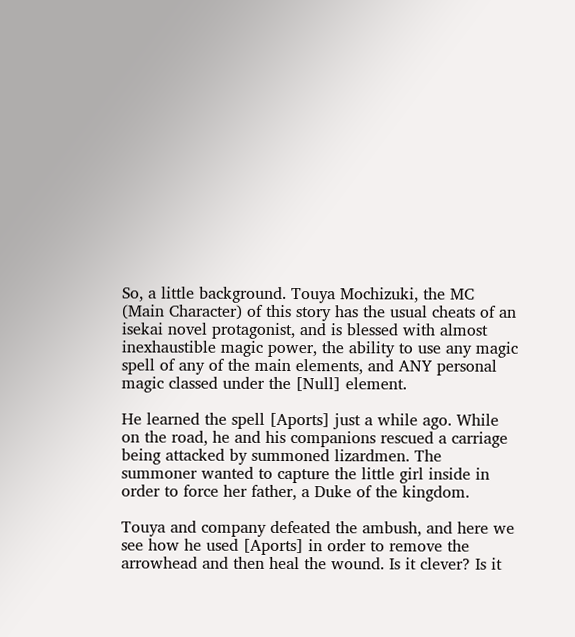So, a little background. Touya Mochizuki, the MC (Main Character) of this story has the usual cheats of an isekai novel protagonist, and is blessed with almost inexhaustible magic power, the ability to use any magic spell of any of the main elements, and ANY personal magic classed under the [Null] element.

He learned the spell [Aports] just a while ago. While on the road, he and his companions rescued a carriage being attacked by summoned lizardmen. The summoner wanted to capture the little girl inside in order to force her father, a Duke of the kingdom.

Touya and company defeated the ambush, and here we see how he used [Aports] in order to remove the arrowhead and then heal the wound. Is it clever? Is it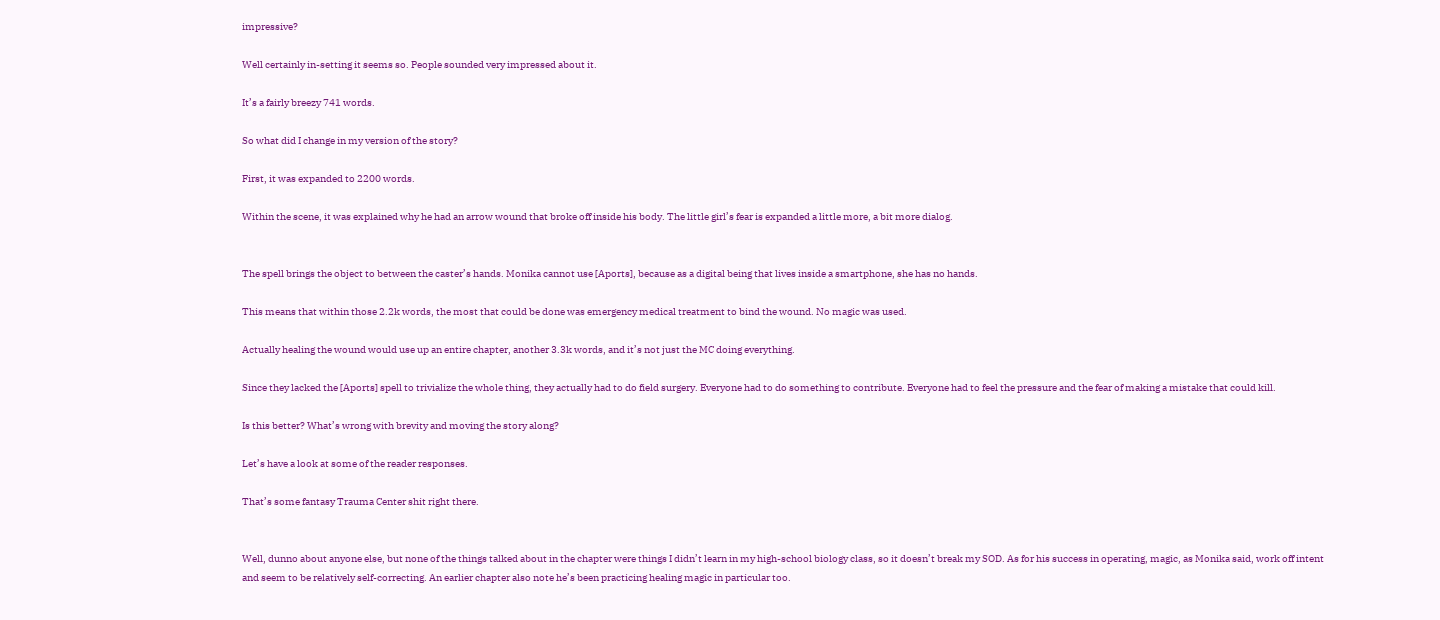impressive?

Well certainly in-setting it seems so. People sounded very impressed about it.

It’s a fairly breezy 741 words.

So what did I change in my version of the story?

First, it was expanded to 2200 words.

Within the scene, it was explained why he had an arrow wound that broke off inside his body. The little girl’s fear is expanded a little more, a bit more dialog.


The spell brings the object to between the caster’s hands. Monika cannot use [Aports], because as a digital being that lives inside a smartphone, she has no hands.

This means that within those 2.2k words, the most that could be done was emergency medical treatment to bind the wound. No magic was used.

Actually healing the wound would use up an entire chapter, another 3.3k words, and it’s not just the MC doing everything.

Since they lacked the [Aports] spell to trivialize the whole thing, they actually had to do field surgery. Everyone had to do something to contribute. Everyone had to feel the pressure and the fear of making a mistake that could kill.

Is this better? What’s wrong with brevity and moving the story along?

Let’s have a look at some of the reader responses.

That’s some fantasy Trauma Center shit right there.


Well, dunno about anyone else, but none of the things talked about in the chapter were things I didn’t learn in my high-school biology class, so it doesn’t break my SOD. As for his success in operating, magic, as Monika said, work off intent and seem to be relatively self-correcting. An earlier chapter also note he’s been practicing healing magic in particular too.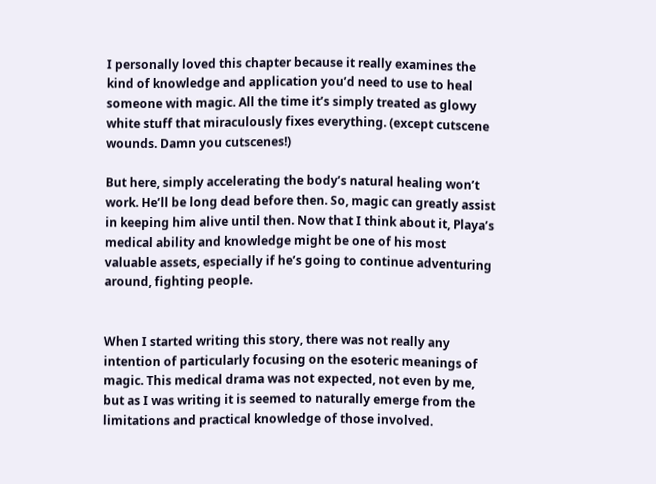I personally loved this chapter because it really examines the kind of knowledge and application you’d need to use to heal someone with magic. All the time it’s simply treated as glowy white stuff that miraculously fixes everything. (except cutscene wounds. Damn you cutscenes!)

But here, simply accelerating the body’s natural healing won’t work. He’ll be long dead before then. So, magic can greatly assist in keeping him alive until then. Now that I think about it, Playa’s medical ability and knowledge might be one of his most valuable assets, especially if he’s going to continue adventuring around, fighting people.


When I started writing this story, there was not really any intention of particularly focusing on the esoteric meanings of magic. This medical drama was not expected, not even by me, but as I was writing it is seemed to naturally emerge from the limitations and practical knowledge of those involved.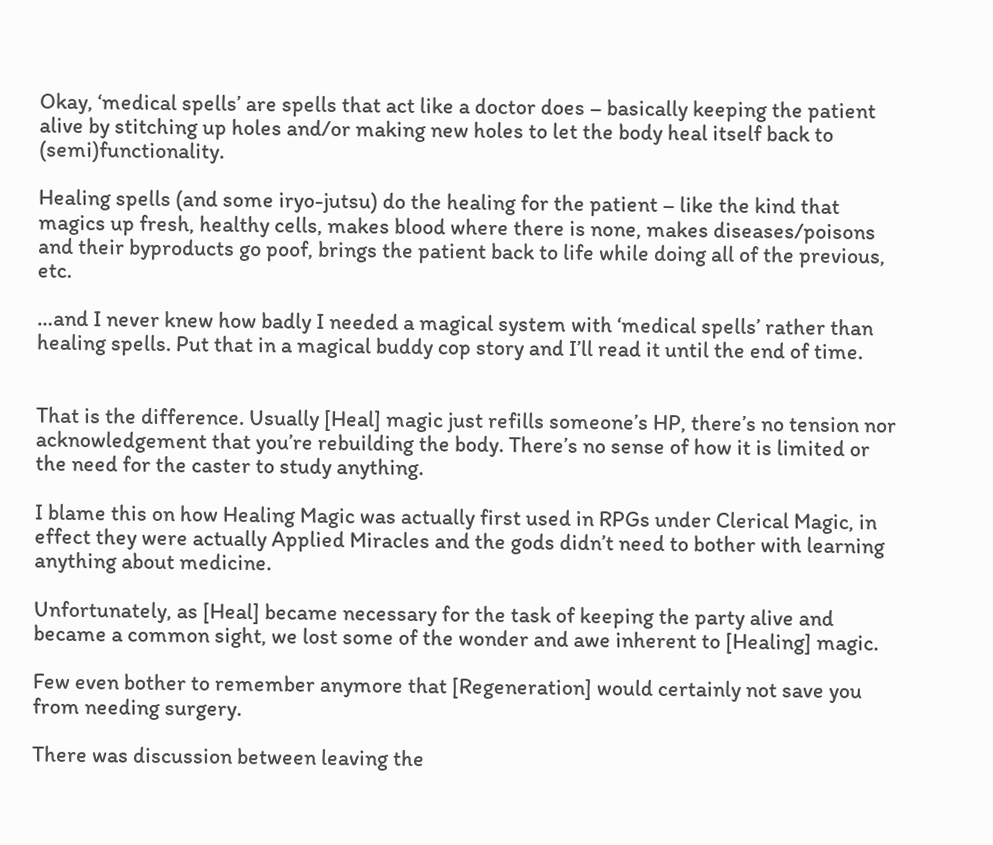Okay, ‘medical spells’ are spells that act like a doctor does – basically keeping the patient alive by stitching up holes and/or making new holes to let the body heal itself back to (semi)functionality.

Healing spells (and some iryo-jutsu) do the healing for the patient – like the kind that magics up fresh, healthy cells, makes blood where there is none, makes diseases/poisons and their byproducts go poof, brings the patient back to life while doing all of the previous, etc.

…and I never knew how badly I needed a magical system with ‘medical spells’ rather than healing spells. Put that in a magical buddy cop story and I’ll read it until the end of time.


That is the difference. Usually [Heal] magic just refills someone’s HP, there’s no tension nor acknowledgement that you’re rebuilding the body. There’s no sense of how it is limited or the need for the caster to study anything.

I blame this on how Healing Magic was actually first used in RPGs under Clerical Magic, in effect they were actually Applied Miracles and the gods didn’t need to bother with learning anything about medicine.

Unfortunately, as [Heal] became necessary for the task of keeping the party alive and became a common sight, we lost some of the wonder and awe inherent to [Healing] magic.

Few even bother to remember anymore that [Regeneration] would certainly not save you from needing surgery.

There was discussion between leaving the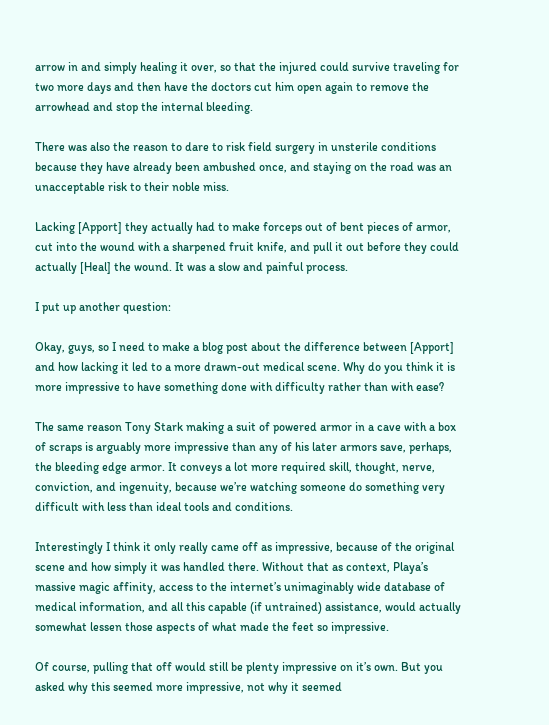arrow in and simply healing it over, so that the injured could survive traveling for two more days and then have the doctors cut him open again to remove the arrowhead and stop the internal bleeding.

There was also the reason to dare to risk field surgery in unsterile conditions because they have already been ambushed once, and staying on the road was an unacceptable risk to their noble miss.

Lacking [Apport] they actually had to make forceps out of bent pieces of armor, cut into the wound with a sharpened fruit knife, and pull it out before they could actually [Heal] the wound. It was a slow and painful process.

I put up another question:

Okay, guys, so I need to make a blog post about the difference between [Apport] and how lacking it led to a more drawn-out medical scene. Why do you think it is more impressive to have something done with difficulty rather than with ease?

The same reason Tony Stark making a suit of powered armor in a cave with a box of scraps is arguably more impressive than any of his later armors save, perhaps, the bleeding edge armor. It conveys a lot more required skill, thought, nerve, conviction, and ingenuity, because we’re watching someone do something very difficult with less than ideal tools and conditions.

Interestingly I think it only really came off as impressive, because of the original scene and how simply it was handled there. Without that as context, Playa’s massive magic affinity, access to the internet’s unimaginably wide database of medical information, and all this capable (if untrained) assistance, would actually somewhat lessen those aspects of what made the feet so impressive.

Of course, pulling that off would still be plenty impressive on it’s own. But you asked why this seemed more impressive, not why it seemed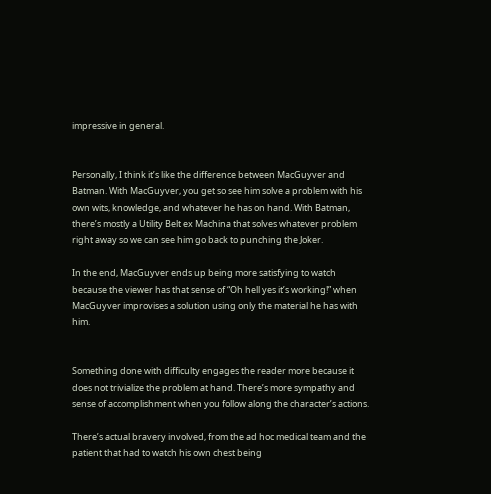impressive in general.


Personally, I think it’s like the difference between MacGuyver and Batman. With MacGuyver, you get so see him solve a problem with his own wits, knowledge, and whatever he has on hand. With Batman, there’s mostly a Utility Belt ex Machina that solves whatever problem right away so we can see him go back to punching the Joker.

In the end, MacGuyver ends up being more satisfying to watch because the viewer has that sense of “Oh hell yes it’s working!” when MacGuyver improvises a solution using only the material he has with him.


Something done with difficulty engages the reader more because it does not trivialize the problem at hand. There’s more sympathy and sense of accomplishment when you follow along the character’s actions.

There’s actual bravery involved, from the ad hoc medical team and the patient that had to watch his own chest being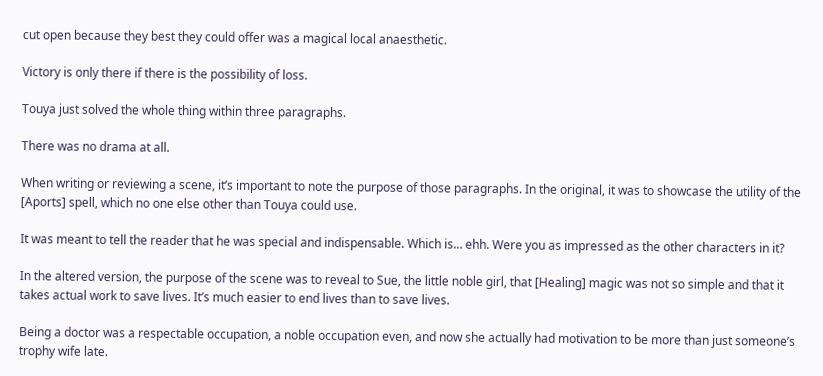cut open because they best they could offer was a magical local anaesthetic.

Victory is only there if there is the possibility of loss.

Touya just solved the whole thing within three paragraphs.

There was no drama at all.

When writing or reviewing a scene, it’s important to note the purpose of those paragraphs. In the original, it was to showcase the utility of the [Aports] spell, which no one else other than Touya could use.

It was meant to tell the reader that he was special and indispensable. Which is… ehh. Were you as impressed as the other characters in it?

In the altered version, the purpose of the scene was to reveal to Sue, the little noble girl, that [Healing] magic was not so simple and that it takes actual work to save lives. It’s much easier to end lives than to save lives.

Being a doctor was a respectable occupation, a noble occupation even, and now she actually had motivation to be more than just someone’s trophy wife late.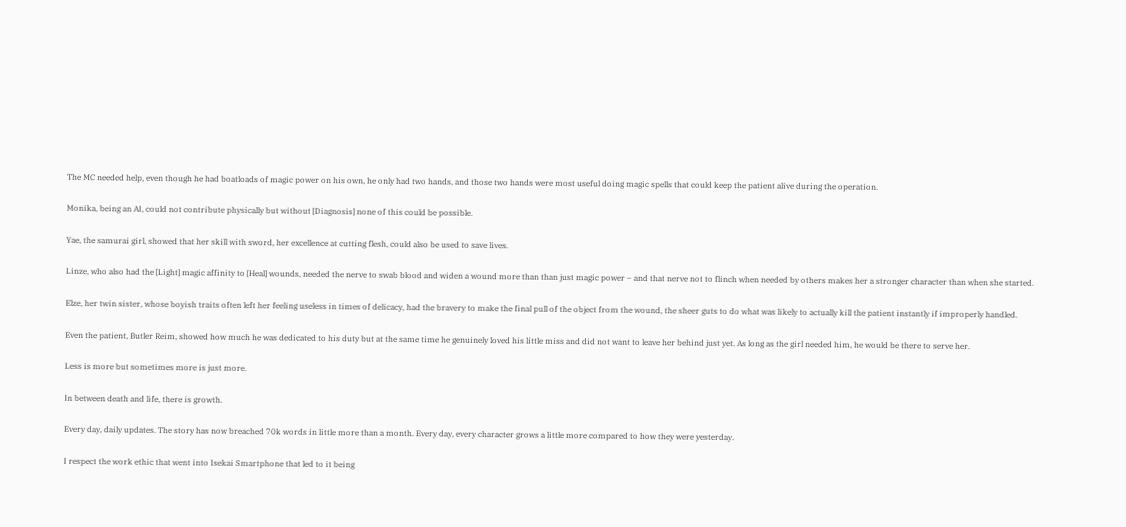The MC needed help, even though he had boatloads of magic power on his own, he only had two hands, and those two hands were most useful doing magic spells that could keep the patient alive during the operation.

Monika, being an AI, could not contribute physically but without [Diagnosis] none of this could be possible.

Yae, the samurai girl, showed that her skill with sword, her excellence at cutting flesh, could also be used to save lives.

Linze, who also had the [Light] magic affinity to [Heal] wounds, needed the nerve to swab blood and widen a wound more than than just magic power – and that nerve not to flinch when needed by others makes her a stronger character than when she started.

Elze, her twin sister, whose boyish traits often left her feeling useless in times of delicacy, had the bravery to make the final pull of the object from the wound, the sheer guts to do what was likely to actually kill the patient instantly if improperly handled.

Even the patient, Butler Reim, showed how much he was dedicated to his duty but at the same time he genuinely loved his little miss and did not want to leave her behind just yet. As long as the girl needed him, he would be there to serve her.

Less is more but sometimes more is just more.

In between death and life, there is growth.

Every day, daily updates. The story has now breached 70k words in little more than a month. Every day, every character grows a little more compared to how they were yesterday.

I respect the work ethic that went into Isekai Smartphone that led to it being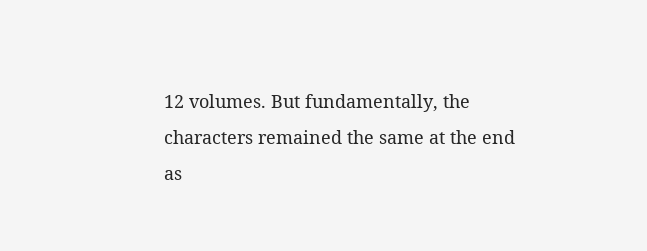12 volumes. But fundamentally, the characters remained the same at the end as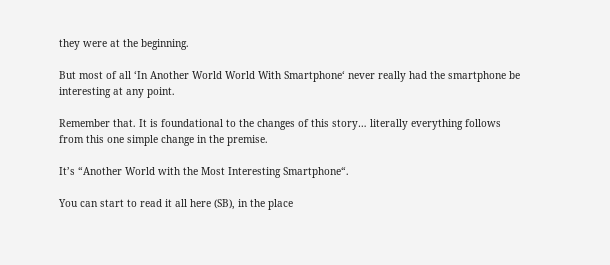they were at the beginning.

But most of all ‘In Another World World With Smartphone‘ never really had the smartphone be interesting at any point.

Remember that. It is foundational to the changes of this story… literally everything follows from this one simple change in the premise.

It’s “Another World with the Most Interesting Smartphone“.

You can start to read it all here (SB), in the place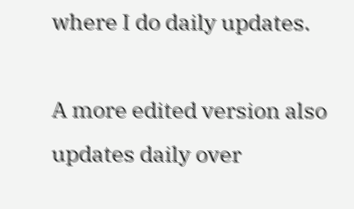where I do daily updates.

A more edited version also updates daily over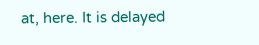at, here. It is delayed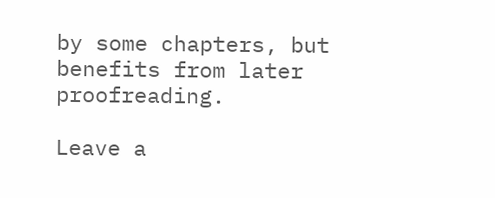by some chapters, but benefits from later proofreading.

Leave a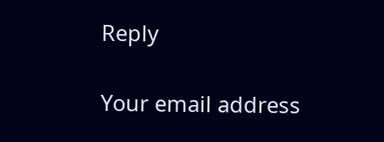Reply

Your email address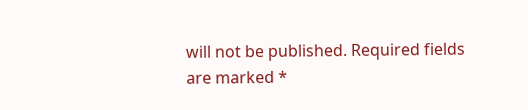will not be published. Required fields are marked *